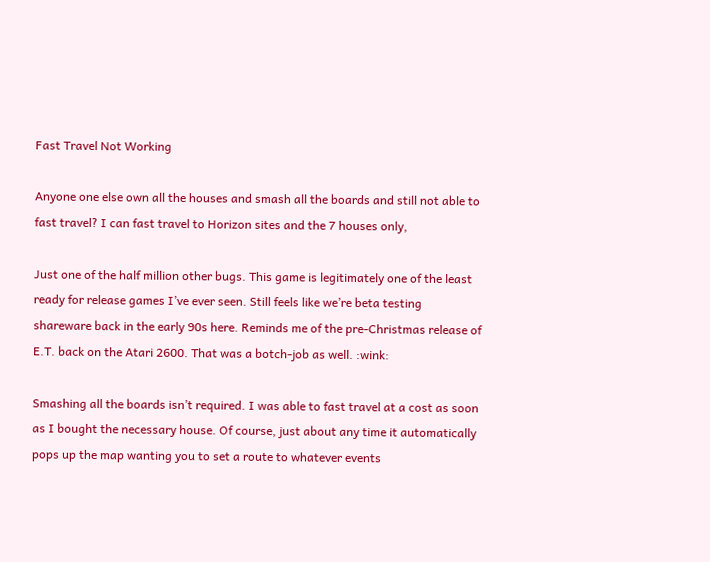Fast Travel Not Working

Anyone one else own all the houses and smash all the boards and still not able to fast travel? I can fast travel to Horizon sites and the 7 houses only,

Just one of the half million other bugs. This game is legitimately one of the least ready for release games I’ve ever seen. Still feels like we’re beta testing shareware back in the early 90s here. Reminds me of the pre-Christmas release of E.T. back on the Atari 2600. That was a botch-job as well. :wink:

Smashing all the boards isn’t required. I was able to fast travel at a cost as soon as I bought the necessary house. Of course, just about any time it automatically pops up the map wanting you to set a route to whatever events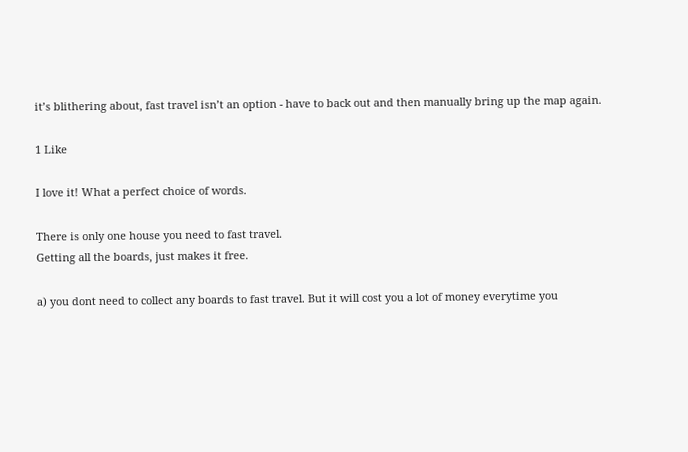it’s blithering about, fast travel isn’t an option - have to back out and then manually bring up the map again.

1 Like

I love it! What a perfect choice of words.

There is only one house you need to fast travel.
Getting all the boards, just makes it free.

a) you dont need to collect any boards to fast travel. But it will cost you a lot of money everytime you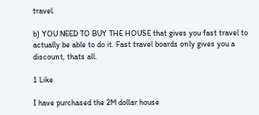travel.

b) YOU NEED TO BUY THE HOUSE that gives you fast travel to actually be able to do it. Fast travel boards only gives you a discount, thats all.

1 Like

I have purchased the 2M dollar house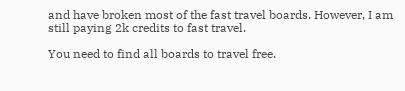and have broken most of the fast travel boards. However, I am still paying 2k credits to fast travel.

You need to find all boards to travel free.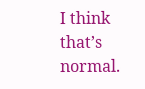I think that’s normal.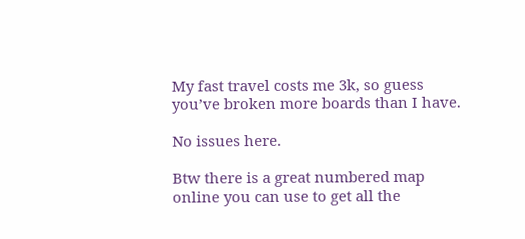My fast travel costs me 3k, so guess you’ve broken more boards than I have.

No issues here.

Btw there is a great numbered map online you can use to get all the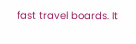fast travel boards. It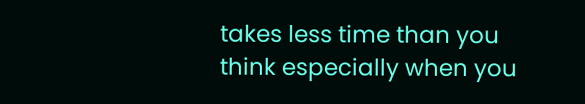takes less time than you think especially when you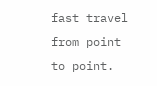fast travel from point to point.